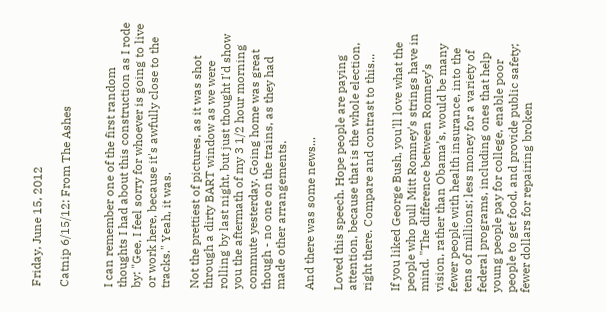Friday, June 15, 2012

Catnip 6/15/12: From The Ashes


I can remember one of the first random thoughts I had about this construction as I rode by: "Gee, I feel sorry for whoever is going to live or work here, because it's awfully close to the tracks." Yeah, it was.

Not the prettiest of pictures, as it was shot through a dirty BART window as we were rolling by last night, but just thought I'd show you the aftermath of my 3 1/2 hour morning commute yesterday. Going home was great though - no one on the trains, as they had made other arrangements.

And there was some news...

Loved this speech. Hope people are paying attention, because that is the whole election, right there. Compare and contrast to this...

If you liked George Bush, you'll love what the people who pull Mitt Romney's strings have in mind. "The difference between Romney’s vision, rather than Obama’s, would be many fewer people with health insurance, into the tens of millions; less money for a variety of federal programs, including ones that help young people pay for college, enable poor people to get food, and provide public safety; fewer dollars for repairing broken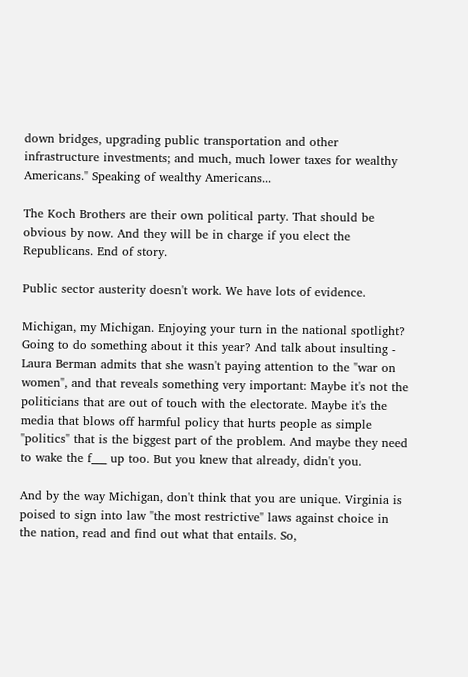down bridges, upgrading public transportation and other infrastructure investments; and much, much lower taxes for wealthy Americans." Speaking of wealthy Americans...

The Koch Brothers are their own political party. That should be obvious by now. And they will be in charge if you elect the Republicans. End of story.

Public sector austerity doesn't work. We have lots of evidence.

Michigan, my Michigan. Enjoying your turn in the national spotlight? Going to do something about it this year? And talk about insulting - Laura Berman admits that she wasn't paying attention to the "war on women", and that reveals something very important: Maybe it's not the politicians that are out of touch with the electorate. Maybe it's the media that blows off harmful policy that hurts people as simple "politics" that is the biggest part of the problem. And maybe they need to wake the f___ up too. But you knew that already, didn't you.

And by the way Michigan, don't think that you are unique. Virginia is poised to sign into law "the most restrictive" laws against choice in the nation, read and find out what that entails. So,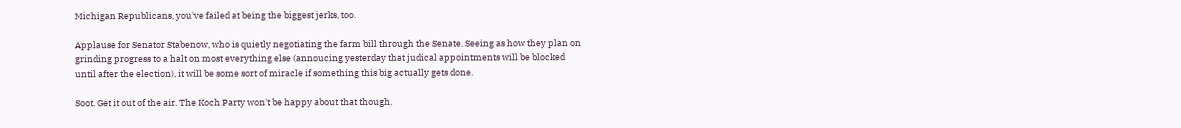Michigan Republicans, you've failed at being the biggest jerks, too.

Applause for Senator Stabenow, who is quietly negotiating the farm bill through the Senate. Seeing as how they plan on grinding progress to a halt on most everything else (annoucing yesterday that judical appointments will be blocked until after the election), it will be some sort of miracle if something this big actually gets done.

Soot. Get it out of the air. The Koch Party won't be happy about that though.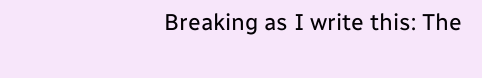Breaking as I write this: The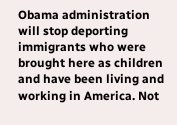Obama administration will stop deporting immigrants who were brought here as children and have been living and working in America. Not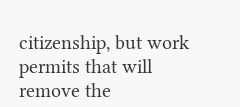citizenship, but work permits that will remove the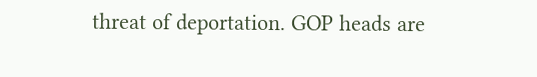threat of deportation. GOP heads are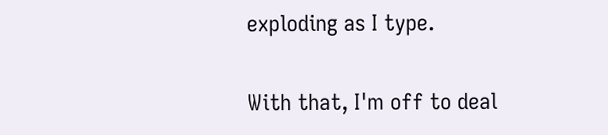exploding as I type.

With that, I'm off to deal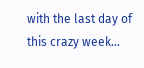with the last day of this crazy week...